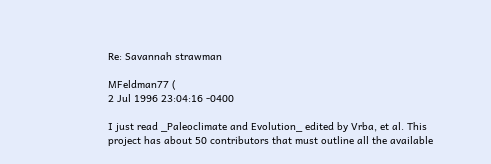Re: Savannah strawman

MFeldman77 (
2 Jul 1996 23:04:16 -0400

I just read _Paleoclimate and Evolution_ edited by Vrba, et al. This
project has about 50 contributors that must outline all the available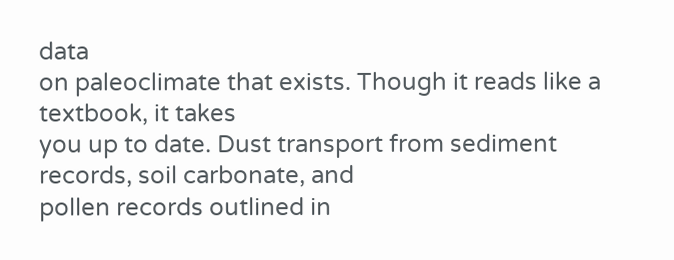data
on paleoclimate that exists. Though it reads like a textbook, it takes
you up to date. Dust transport from sediment records, soil carbonate, and
pollen records outlined in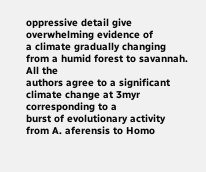oppressive detail give overwhelming evidence of
a climate gradually changing from a humid forest to savannah. All the
authors agree to a significant climate change at 3myr corresponding to a
burst of evolutionary activity from A. aferensis to Homo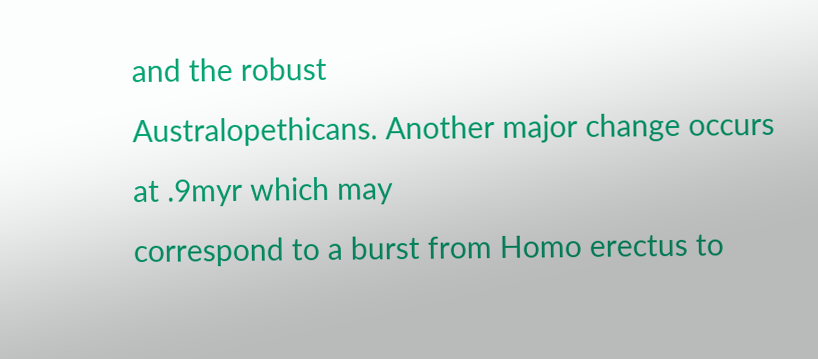and the robust
Australopethicans. Another major change occurs at .9myr which may
correspond to a burst from Homo erectus to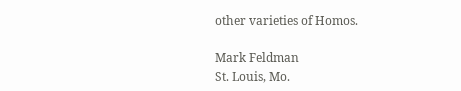other varieties of Homos.

Mark Feldman
St. Louis, Mo.